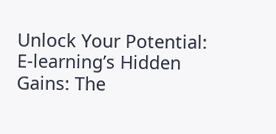Unlock Your Potential: E-learning’s Hidden Gains: The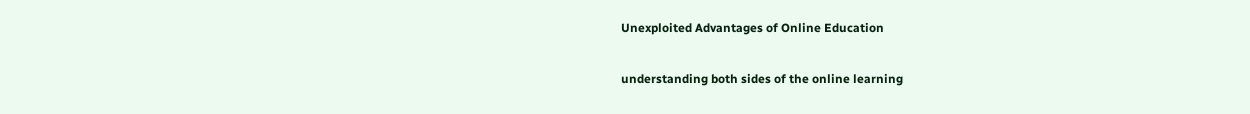Unexploited Advantages of Online Education

understanding both sides of the online learning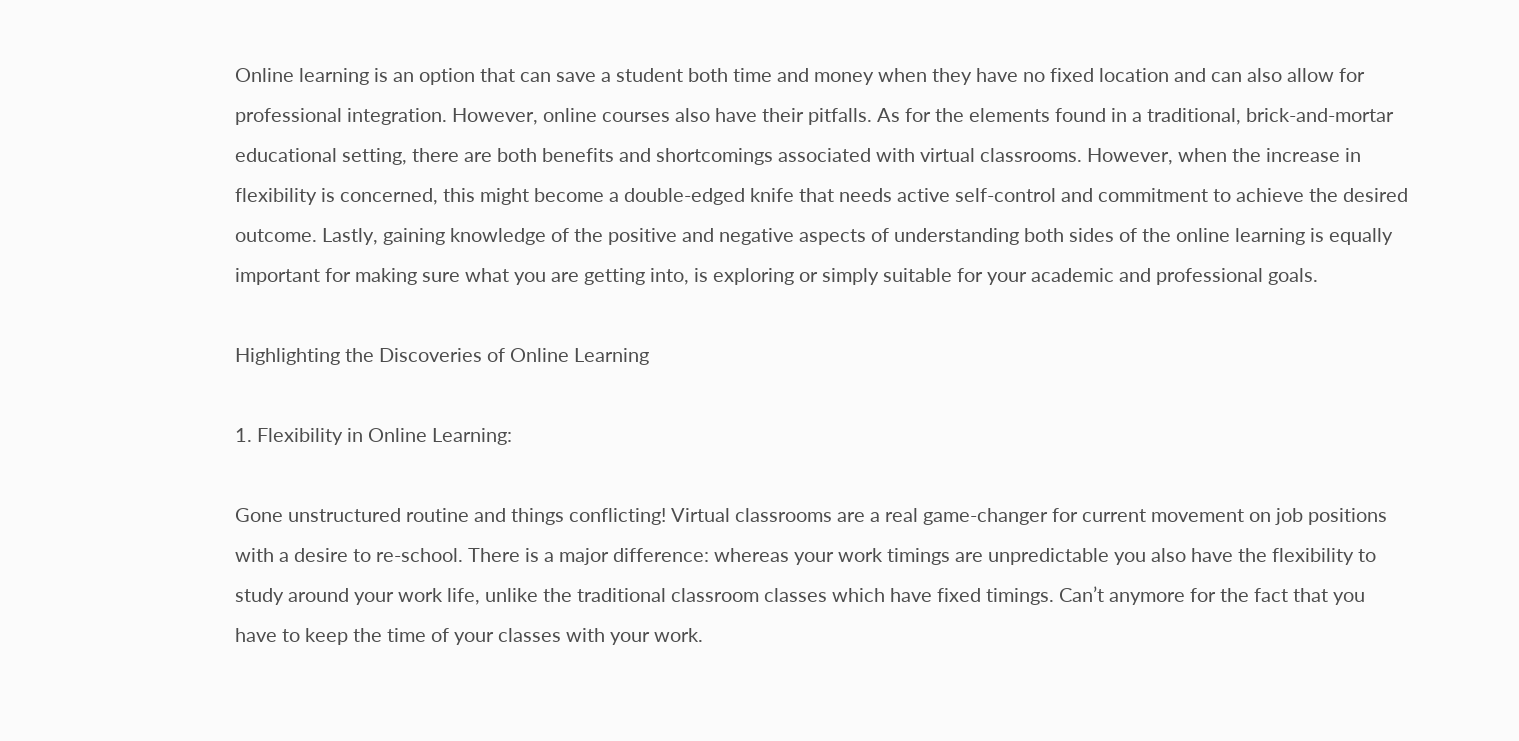Online learning is an option that can save a student both time and money when they have no fixed location and can also allow for professional integration. However, online courses also have their pitfalls. As for the elements found in a traditional, brick-and-mortar educational setting, there are both benefits and shortcomings associated with virtual classrooms. However, when the increase in flexibility is concerned, this might become a double-edged knife that needs active self-control and commitment to achieve the desired outcome. Lastly, gaining knowledge of the positive and negative aspects of understanding both sides of the online learning is equally important for making sure what you are getting into, is exploring or simply suitable for your academic and professional goals.

Highlighting the Discoveries of Online Learning

1. Flexibility in Online Learning:

Gone unstructured routine and things conflicting! Virtual classrooms are a real game-changer for current movement on job positions with a desire to re-school. There is a major difference: whereas your work timings are unpredictable you also have the flexibility to study around your work life, unlike the traditional classroom classes which have fixed timings. Can’t anymore for the fact that you have to keep the time of your classes with your work.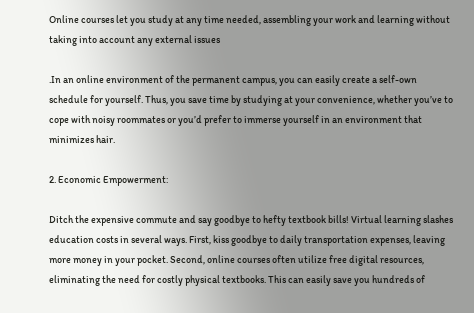Online courses let you study at any time needed, assembling your work and learning without taking into account any external issues

.In an online environment of the permanent campus, you can easily create a self-own schedule for yourself. Thus, you save time by studying at your convenience, whether you’ve to cope with noisy roommates or you’d prefer to immerse yourself in an environment that minimizes hair.

2. Economic Empowerment:

Ditch the expensive commute and say goodbye to hefty textbook bills! Virtual learning slashes education costs in several ways. First, kiss goodbye to daily transportation expenses, leaving more money in your pocket. Second, online courses often utilize free digital resources, eliminating the need for costly physical textbooks. This can easily save you hundreds of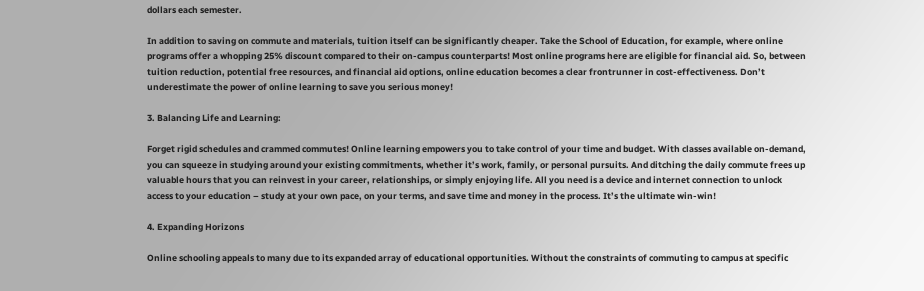dollars each semester.

In addition to saving on commute and materials, tuition itself can be significantly cheaper. Take the School of Education, for example, where online programs offer a whopping 25% discount compared to their on-campus counterparts! Most online programs here are eligible for financial aid. So, between tuition reduction, potential free resources, and financial aid options, online education becomes a clear frontrunner in cost-effectiveness. Don’t underestimate the power of online learning to save you serious money!

3. Balancing Life and Learning:

Forget rigid schedules and crammed commutes! Online learning empowers you to take control of your time and budget. With classes available on-demand, you can squeeze in studying around your existing commitments, whether it’s work, family, or personal pursuits. And ditching the daily commute frees up valuable hours that you can reinvest in your career, relationships, or simply enjoying life. All you need is a device and internet connection to unlock access to your education – study at your own pace, on your terms, and save time and money in the process. It’s the ultimate win-win!

4. Expanding Horizons

Online schooling appeals to many due to its expanded array of educational opportunities. Without the constraints of commuting to campus at specific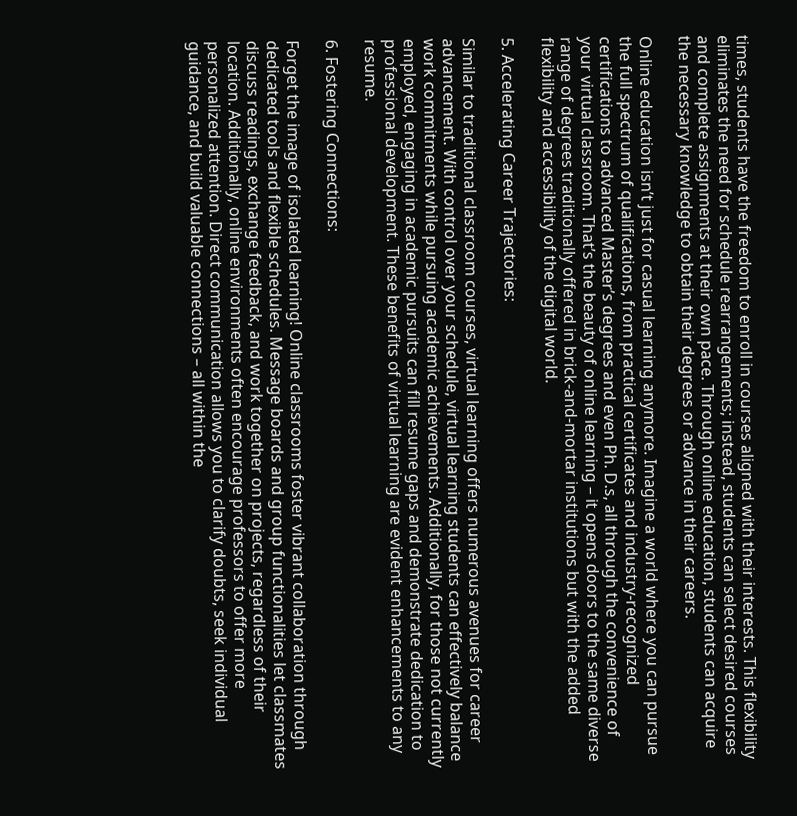times, students have the freedom to enroll in courses aligned with their interests. This flexibility eliminates the need for schedule rearrangements; instead, students can select desired courses and complete assignments at their own pace. Through online education, students can acquire the necessary knowledge to obtain their degrees or advance in their careers.

Online education isn’t just for casual learning anymore. Imagine a world where you can pursue the full spectrum of qualifications, from practical certificates and industry-recognized certifications to advanced Master’s degrees and even Ph. D.s, all through the convenience of your virtual classroom. That’s the beauty of online learning – it opens doors to the same diverse range of degrees traditionally offered in brick-and-mortar institutions but with the added flexibility and accessibility of the digital world.

5. Accelerating Career Trajectories:

Similar to traditional classroom courses, virtual learning offers numerous avenues for career advancement. With control over your schedule, virtual learning students can effectively balance work commitments while pursuing academic achievements. Additionally, for those not currently employed, engaging in academic pursuits can fill resume gaps and demonstrate dedication to professional development. These benefits of virtual learning are evident enhancements to any resume.

6. Fostering Connections:

Forget the image of isolated learning! Online classrooms foster vibrant collaboration through dedicated tools and flexible schedules. Message boards and group functionalities let classmates discuss readings, exchange feedback, and work together on projects, regardless of their location. Additionally, online environments often encourage professors to offer more personalized attention. Direct communication allows you to clarify doubts, seek individual guidance, and build valuable connections – all within the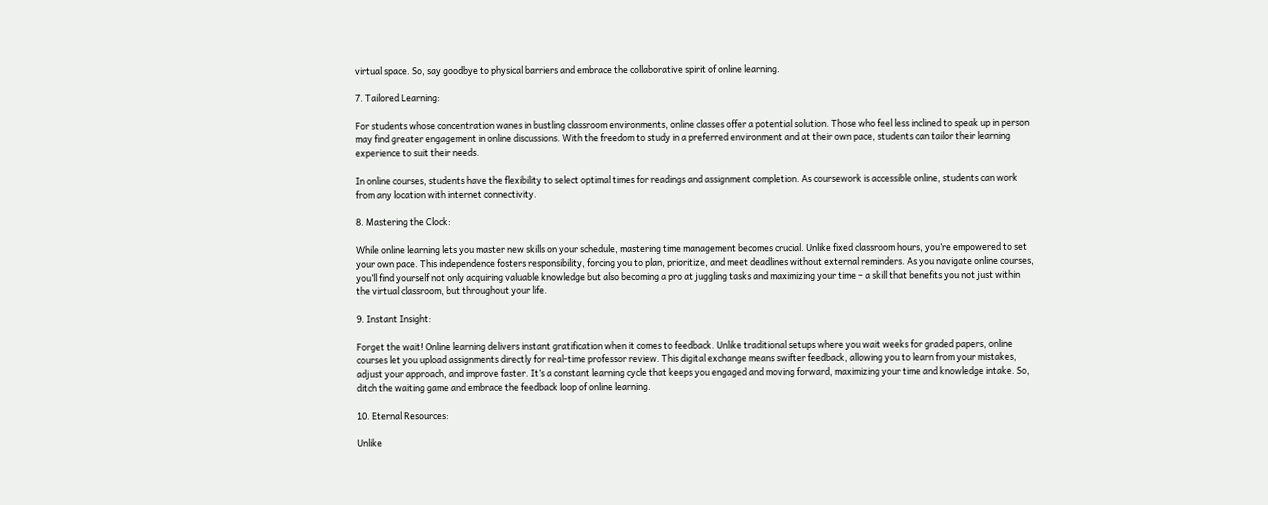virtual space. So, say goodbye to physical barriers and embrace the collaborative spirit of online learning.

7. Tailored Learning:

For students whose concentration wanes in bustling classroom environments, online classes offer a potential solution. Those who feel less inclined to speak up in person may find greater engagement in online discussions. With the freedom to study in a preferred environment and at their own pace, students can tailor their learning experience to suit their needs.

In online courses, students have the flexibility to select optimal times for readings and assignment completion. As coursework is accessible online, students can work from any location with internet connectivity.

8. Mastering the Clock:

While online learning lets you master new skills on your schedule, mastering time management becomes crucial. Unlike fixed classroom hours, you’re empowered to set your own pace. This independence fosters responsibility, forcing you to plan, prioritize, and meet deadlines without external reminders. As you navigate online courses, you’ll find yourself not only acquiring valuable knowledge but also becoming a pro at juggling tasks and maximizing your time – a skill that benefits you not just within the virtual classroom, but throughout your life.

9. Instant Insight:

Forget the wait! Online learning delivers instant gratification when it comes to feedback. Unlike traditional setups where you wait weeks for graded papers, online courses let you upload assignments directly for real-time professor review. This digital exchange means swifter feedback, allowing you to learn from your mistakes, adjust your approach, and improve faster. It’s a constant learning cycle that keeps you engaged and moving forward, maximizing your time and knowledge intake. So, ditch the waiting game and embrace the feedback loop of online learning.

10. Eternal Resources:

Unlike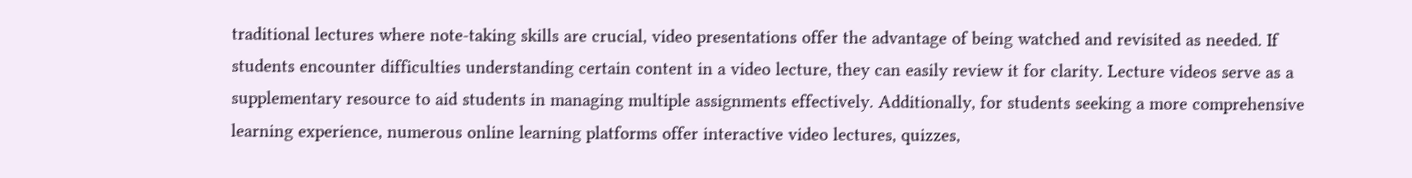traditional lectures where note-taking skills are crucial, video presentations offer the advantage of being watched and revisited as needed. If students encounter difficulties understanding certain content in a video lecture, they can easily review it for clarity. Lecture videos serve as a supplementary resource to aid students in managing multiple assignments effectively. Additionally, for students seeking a more comprehensive learning experience, numerous online learning platforms offer interactive video lectures, quizzes,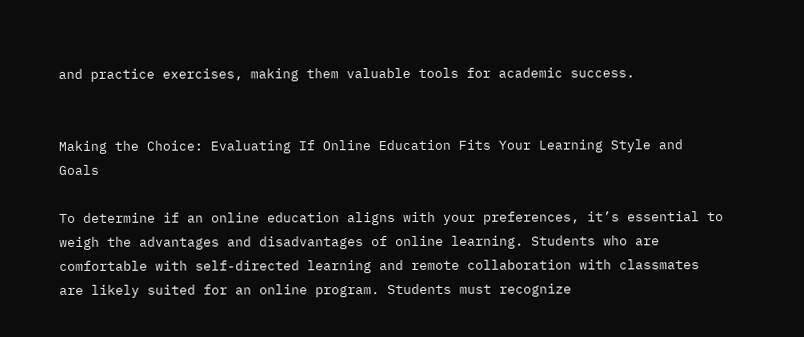and practice exercises, making them valuable tools for academic success.


Making the Choice: Evaluating If Online Education Fits Your Learning Style and Goals

To determine if an online education aligns with your preferences, it’s essential to weigh the advantages and disadvantages of online learning. Students who are comfortable with self-directed learning and remote collaboration with classmates are likely suited for an online program. Students must recognize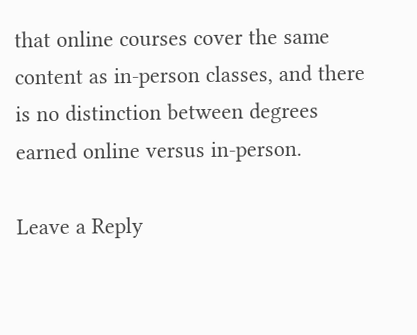that online courses cover the same content as in-person classes, and there is no distinction between degrees earned online versus in-person.

Leave a Reply